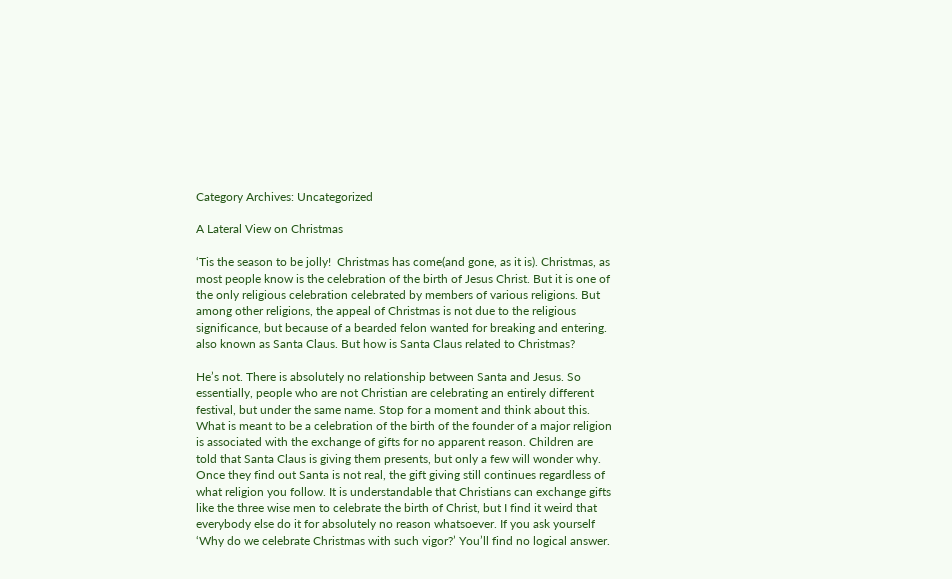Category Archives: Uncategorized

A Lateral View on Christmas

‘Tis the season to be jolly!  Christmas has come(and gone, as it is). Christmas, as most people know is the celebration of the birth of Jesus Christ. But it is one of the only religious celebration celebrated by members of various religions. But among other religions, the appeal of Christmas is not due to the religious significance, but because of a bearded felon wanted for breaking and entering. also known as Santa Claus. But how is Santa Claus related to Christmas?

He’s not. There is absolutely no relationship between Santa and Jesus. So essentially, people who are not Christian are celebrating an entirely different festival, but under the same name. Stop for a moment and think about this. What is meant to be a celebration of the birth of the founder of a major religion is associated with the exchange of gifts for no apparent reason. Children are told that Santa Claus is giving them presents, but only a few will wonder why. Once they find out Santa is not real, the gift giving still continues regardless of what religion you follow. It is understandable that Christians can exchange gifts like the three wise men to celebrate the birth of Christ, but I find it weird that everybody else do it for absolutely no reason whatsoever. If you ask yourself ‘Why do we celebrate Christmas with such vigor?’ You’ll find no logical answer.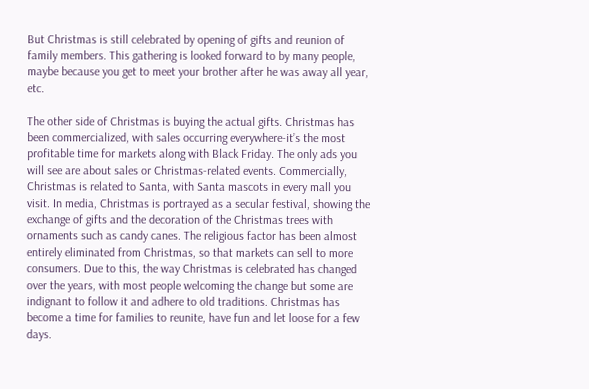But Christmas is still celebrated by opening of gifts and reunion of family members. This gathering is looked forward to by many people, maybe because you get to meet your brother after he was away all year, etc.

The other side of Christmas is buying the actual gifts. Christmas has been commercialized, with sales occurring everywhere-it’s the most profitable time for markets along with Black Friday. The only ads you will see are about sales or Christmas-related events. Commercially, Christmas is related to Santa, with Santa mascots in every mall you visit. In media, Christmas is portrayed as a secular festival, showing the exchange of gifts and the decoration of the Christmas trees with ornaments such as candy canes. The religious factor has been almost entirely eliminated from Christmas, so that markets can sell to more consumers. Due to this, the way Christmas is celebrated has changed over the years, with most people welcoming the change but some are indignant to follow it and adhere to old traditions. Christmas has become a time for families to reunite, have fun and let loose for a few days.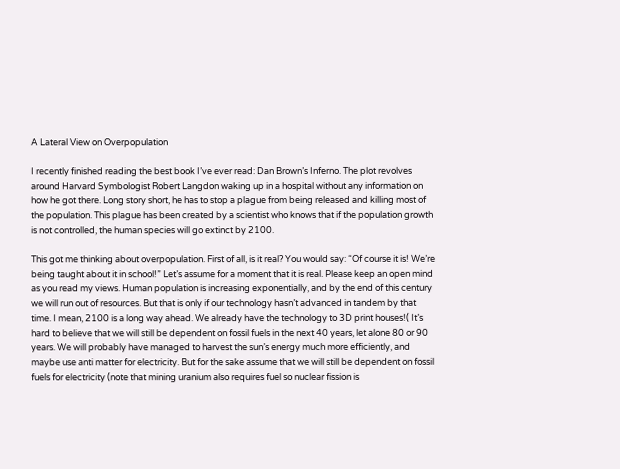A Lateral View on Overpopulation

I recently finished reading the best book I’ve ever read: Dan Brown’s Inferno. The plot revolves around Harvard Symbologist Robert Langdon waking up in a hospital without any information on how he got there. Long story short, he has to stop a plague from being released and killing most of the population. This plague has been created by a scientist who knows that if the population growth is not controlled, the human species will go extinct by 2100.

This got me thinking about overpopulation. First of all, is it real? You would say: “Of course it is! We’re being taught about it in school!” Let’s assume for a moment that it is real. Please keep an open mind as you read my views. Human population is increasing exponentially, and by the end of this century we will run out of resources. But that is only if our technology hasn’t advanced in tandem by that time. I mean, 2100 is a long way ahead. We already have the technology to 3D print houses!( It’s hard to believe that we will still be dependent on fossil fuels in the next 40 years, let alone 80 or 90 years. We will probably have managed to harvest the sun’s energy much more efficiently, and maybe use anti matter for electricity. But for the sake assume that we will still be dependent on fossil fuels for electricity (note that mining uranium also requires fuel so nuclear fission is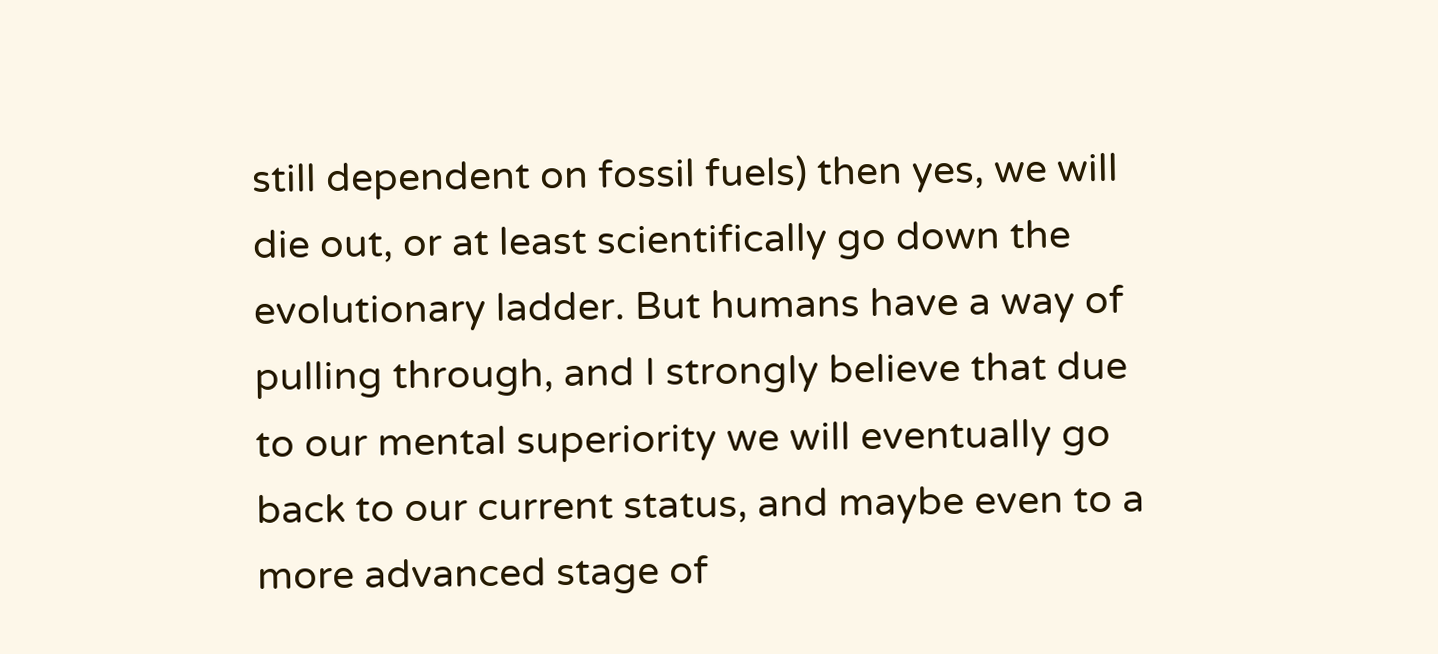still dependent on fossil fuels) then yes, we will die out, or at least scientifically go down the evolutionary ladder. But humans have a way of pulling through, and I strongly believe that due to our mental superiority we will eventually go back to our current status, and maybe even to a more advanced stage of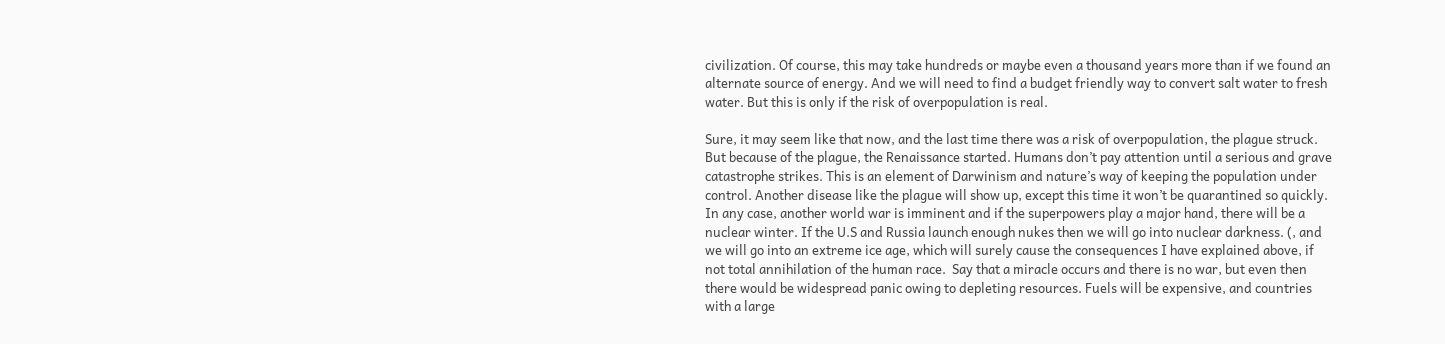civilization. Of course, this may take hundreds or maybe even a thousand years more than if we found an alternate source of energy. And we will need to find a budget friendly way to convert salt water to fresh water. But this is only if the risk of overpopulation is real.

Sure, it may seem like that now, and the last time there was a risk of overpopulation, the plague struck. But because of the plague, the Renaissance started. Humans don’t pay attention until a serious and grave catastrophe strikes. This is an element of Darwinism and nature’s way of keeping the population under control. Another disease like the plague will show up, except this time it won’t be quarantined so quickly. In any case, another world war is imminent and if the superpowers play a major hand, there will be a nuclear winter. If the U.S and Russia launch enough nukes then we will go into nuclear darkness. (, and we will go into an extreme ice age, which will surely cause the consequences I have explained above, if not total annihilation of the human race.  Say that a miracle occurs and there is no war, but even then there would be widespread panic owing to depleting resources. Fuels will be expensive, and countries with a large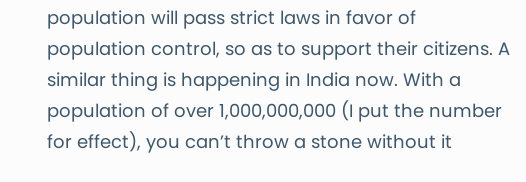population will pass strict laws in favor of population control, so as to support their citizens. A similar thing is happening in India now. With a population of over 1,000,000,000 (I put the number for effect), you can’t throw a stone without it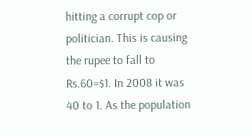hitting a corrupt cop or politician. This is causing the rupee to fall to Rs.60=$1. In 2008 it was 40 to 1. As the population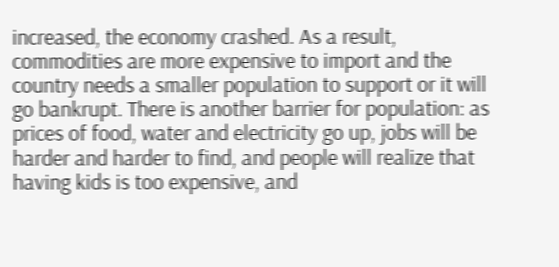increased, the economy crashed. As a result, commodities are more expensive to import and the country needs a smaller population to support or it will go bankrupt. There is another barrier for population: as prices of food, water and electricity go up, jobs will be harder and harder to find, and people will realize that having kids is too expensive, and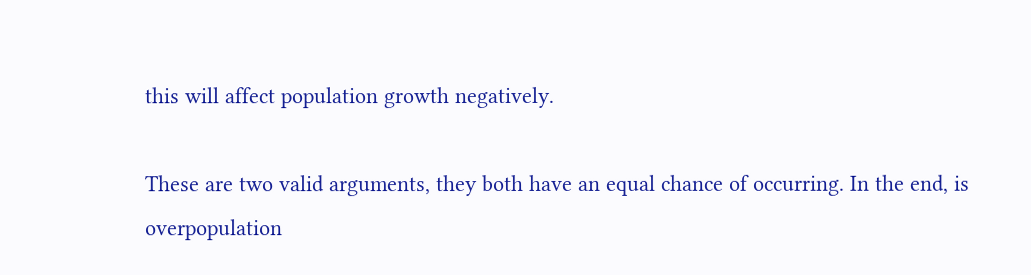this will affect population growth negatively.

These are two valid arguments, they both have an equal chance of occurring. In the end, is overpopulation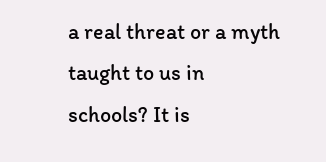a real threat or a myth taught to us in schools? It is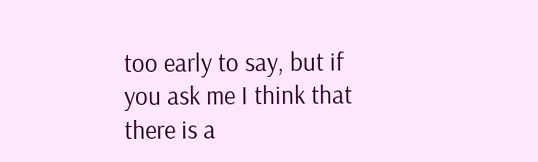too early to say, but if you ask me I think that there is a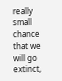really small chance that we will go extinct,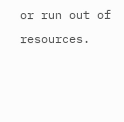or run out of resources.